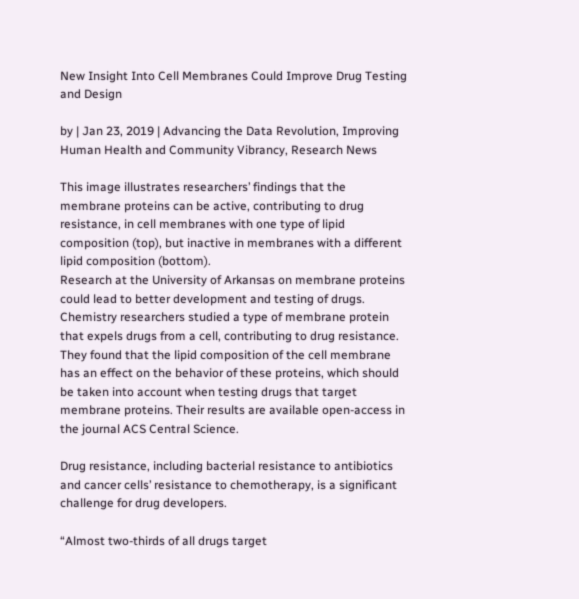New Insight Into Cell Membranes Could Improve Drug Testing and Design

by | Jan 23, 2019 | Advancing the Data Revolution, Improving Human Health and Community Vibrancy, Research News

This image illustrates researchers’ findings that the membrane proteins can be active, contributing to drug resistance, in cell membranes with one type of lipid composition (top), but inactive in membranes with a different lipid composition (bottom).
Research at the University of Arkansas on membrane proteins could lead to better development and testing of drugs. Chemistry researchers studied a type of membrane protein that expels drugs from a cell, contributing to drug resistance. They found that the lipid composition of the cell membrane has an effect on the behavior of these proteins, which should be taken into account when testing drugs that target membrane proteins. Their results are available open-access in the journal ACS Central Science.

Drug resistance, including bacterial resistance to antibiotics and cancer cells’ resistance to chemotherapy, is a significant challenge for drug developers.

“Almost two-thirds of all drugs target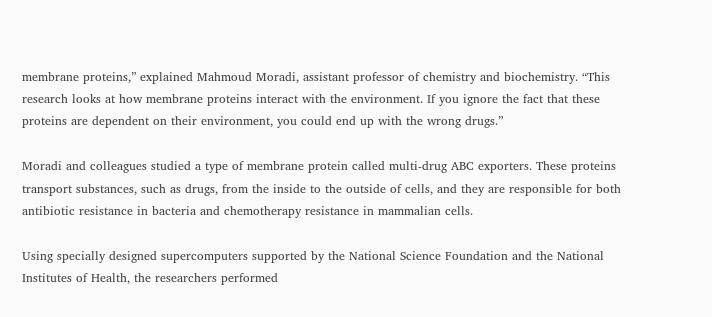membrane proteins,” explained Mahmoud Moradi, assistant professor of chemistry and biochemistry. “This research looks at how membrane proteins interact with the environment. If you ignore the fact that these proteins are dependent on their environment, you could end up with the wrong drugs.”

Moradi and colleagues studied a type of membrane protein called multi-drug ABC exporters. These proteins transport substances, such as drugs, from the inside to the outside of cells, and they are responsible for both antibiotic resistance in bacteria and chemotherapy resistance in mammalian cells.

Using specially designed supercomputers supported by the National Science Foundation and the National Institutes of Health, the researchers performed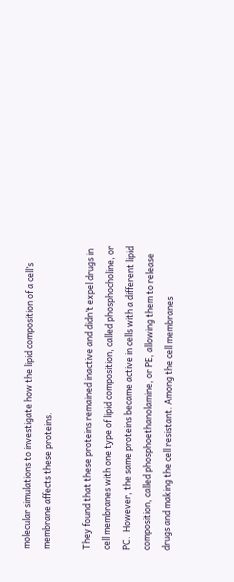molecular simulations to investigate how the lipid composition of a cell’s membrane affects these proteins.

They found that these proteins remained inactive and didn’t expel drugs in cell membranes with one type of lipid composition, called phosphocholine, or PC.  However, the same proteins became active in cells with a different lipid composition, called phosphoethanolamine, or PE, allowing them to release drugs and making the cell resistant. Among the cell membranes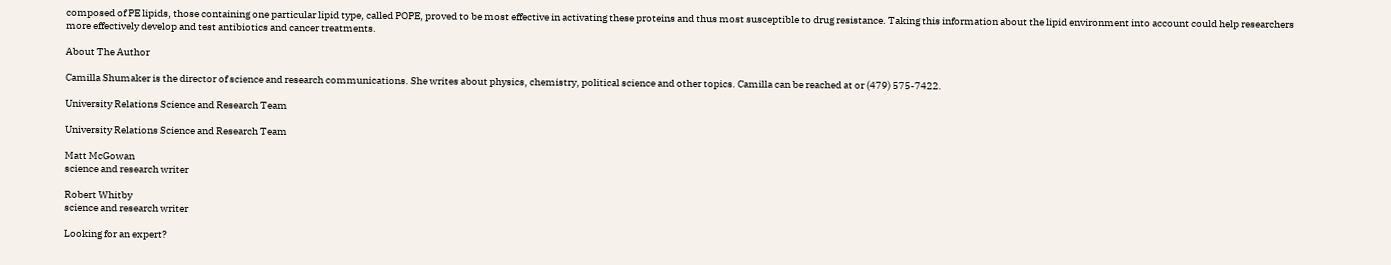composed of PE lipids, those containing one particular lipid type, called POPE, proved to be most effective in activating these proteins and thus most susceptible to drug resistance. Taking this information about the lipid environment into account could help researchers more effectively develop and test antibiotics and cancer treatments.

About The Author

Camilla Shumaker is the director of science and research communications. She writes about physics, chemistry, political science and other topics. Camilla can be reached at or (479) 575-7422.

University Relations Science and Research Team

University Relations Science and Research Team

Matt McGowan
science and research writer

Robert Whitby
science and research writer

Looking for an expert?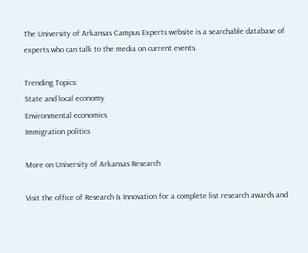The University of Arkansas Campus Experts website is a searchable database of experts who can talk to the media on current events.

Trending Topics:
State and local economy
Environmental economics
Immigration politics

More on University of Arkansas Research

Visit the office of Research & Innovation for a complete list research awards and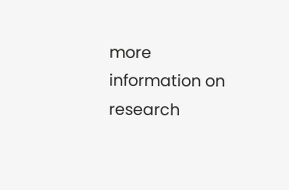more information on research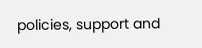policies, support and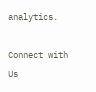analytics.

Connect with Us